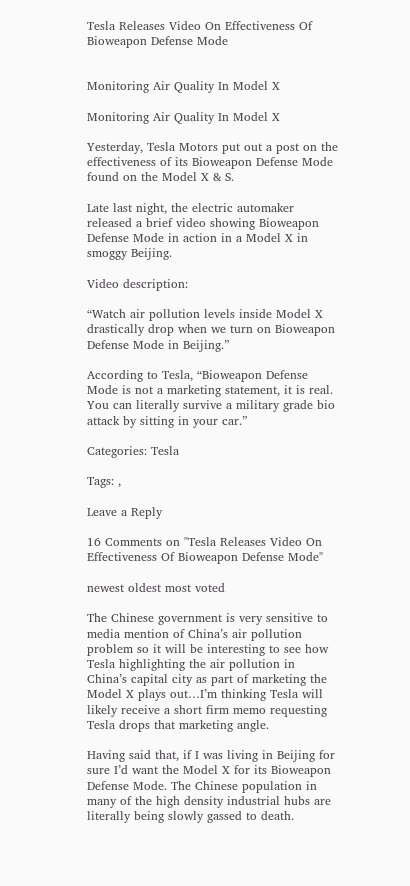Tesla Releases Video On Effectiveness Of Bioweapon Defense Mode


Monitoring Air Quality In Model X

Monitoring Air Quality In Model X

Yesterday, Tesla Motors put out a post on the effectiveness of its Bioweapon Defense Mode found on the Model X & S.

Late last night, the electric automaker released a brief video showing Bioweapon Defense Mode in action in a Model X in smoggy Beijing.

Video description:

“Watch air pollution levels inside Model X drastically drop when we turn on Bioweapon Defense Mode in Beijing.”

According to Tesla, “Bioweapon Defense Mode is not a marketing statement, it is real. You can literally survive a military grade bio attack by sitting in your car.”

Categories: Tesla

Tags: ,

Leave a Reply

16 Comments on "Tesla Releases Video On Effectiveness Of Bioweapon Defense Mode"

newest oldest most voted

The Chinese government is very sensitive to media mention of China’s air pollution problem so it will be interesting to see how Tesla highlighting the air pollution in China’s capital city as part of marketing the Model X plays out…I’m thinking Tesla will likely receive a short firm memo requesting Tesla drops that marketing angle.

Having said that, if I was living in Beijing for sure I’d want the Model X for its Bioweapon Defense Mode. The Chinese population in many of the high density industrial hubs are literally being slowly gassed to death.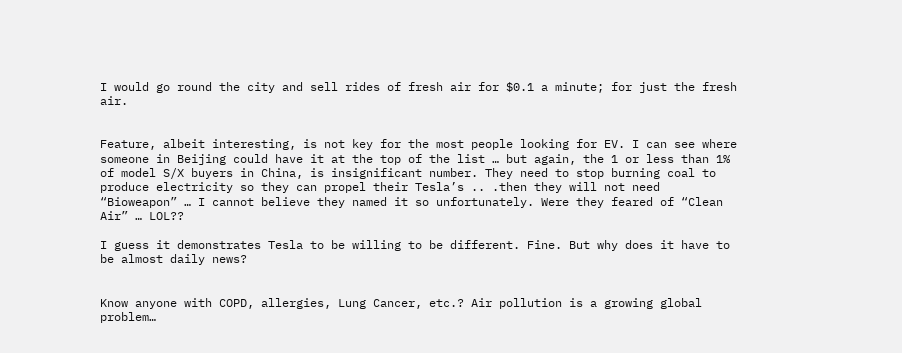I would go round the city and sell rides of fresh air for $0.1 a minute; for just the fresh air.


Feature, albeit interesting, is not key for the most people looking for EV. I can see where someone in Beijing could have it at the top of the list … but again, the 1 or less than 1% of model S/X buyers in China, is insignificant number. They need to stop burning coal to produce electricity so they can propel their Tesla’s .. .then they will not need “Bioweapon” … I cannot believe they named it so unfortunately. Were they feared of “Clean Air” … LOL??

I guess it demonstrates Tesla to be willing to be different. Fine. But why does it have to be almost daily news?


Know anyone with COPD, allergies, Lung Cancer, etc.? Air pollution is a growing global problem…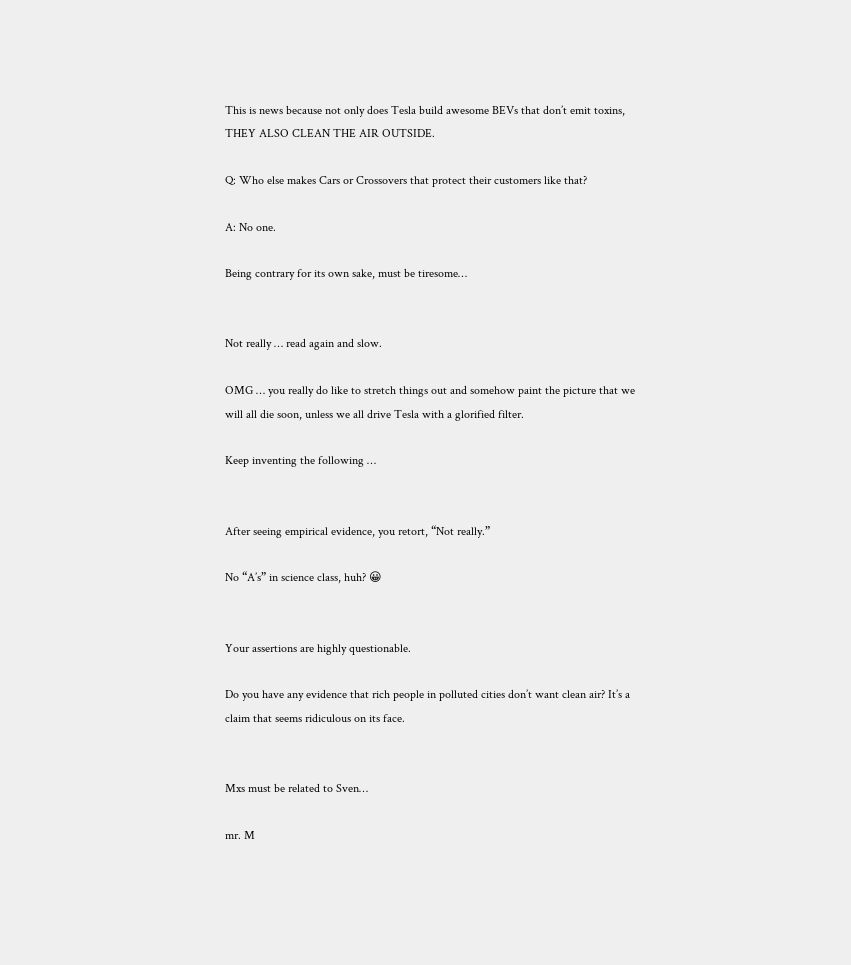This is news because not only does Tesla build awesome BEVs that don’t emit toxins, THEY ALSO CLEAN THE AIR OUTSIDE.

Q: Who else makes Cars or Crossovers that protect their customers like that?

A: No one.

Being contrary for its own sake, must be tiresome…


Not really … read again and slow.

OMG … you really do like to stretch things out and somehow paint the picture that we will all die soon, unless we all drive Tesla with a glorified filter.

Keep inventing the following …


After seeing empirical evidence, you retort, “Not really.”

No “A’s” in science class, huh? 😀


Your assertions are highly questionable.

Do you have any evidence that rich people in polluted cities don’t want clean air? It’s a claim that seems ridiculous on its face.


Mxs must be related to Sven…

mr. M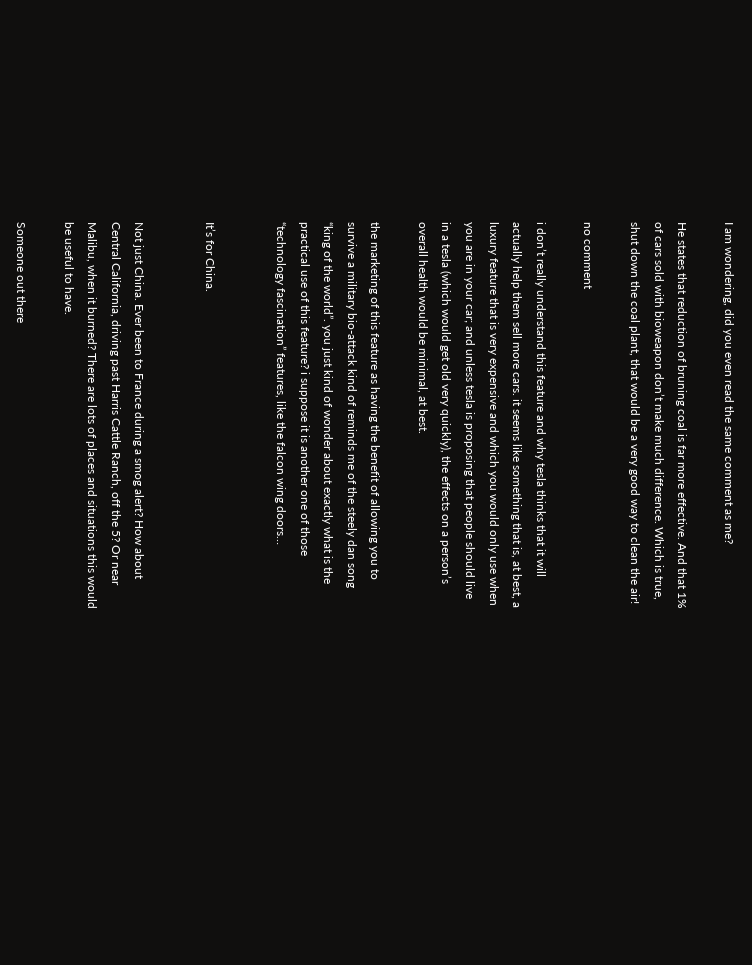I am wondering, did you even read the same comment as me?

He states that reduction of bruning coal is far more effective. And that 1% of cars sold with bioweapon don’t make much difference. Which is true, shut down the coal plant, that would be a very good way to clean the air!

no comment

i don’t really understand this feature and why tesla thinks that it will actually help them sell more cars. it seems like something that is, at best, a luxury feature that is very expensive and which you would only use when you are in your car; and unless tesla is proposing that people should live in a tesla (which would get old very quickly), the effects on a person’s overall health would be minimal, at best.

the marketing of this feature as having the benefit of allowing you to survive a military bio-attack kind of reminds me of the steely dan song “king of the world”. you just kind of wonder about exactly what is the practical use of this feature? i suppose it is another one of those “technology fascination” features, like the falcon wing doors…


It’s for China.


Not just China. Ever been to France during a smog alert? How about Central California, driving past Harris Cattle Ranch, off the 5? Or near Malibu, when it burned? There are lots of places and situations this would be useful to have.

Someone out there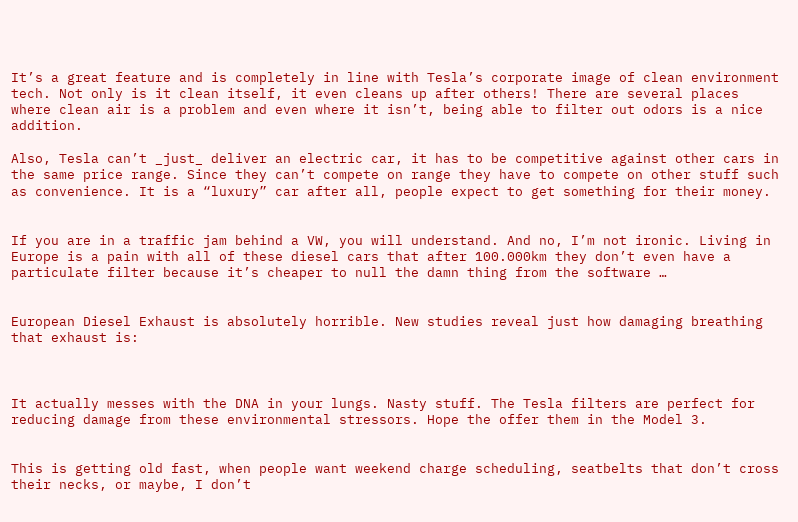It’s a great feature and is completely in line with Tesla’s corporate image of clean environment tech. Not only is it clean itself, it even cleans up after others! There are several places where clean air is a problem and even where it isn’t, being able to filter out odors is a nice addition.

Also, Tesla can’t _just_ deliver an electric car, it has to be competitive against other cars in the same price range. Since they can’t compete on range they have to compete on other stuff such as convenience. It is a “luxury” car after all, people expect to get something for their money.


If you are in a traffic jam behind a VW, you will understand. And no, I’m not ironic. Living in Europe is a pain with all of these diesel cars that after 100.000km they don’t even have a particulate filter because it’s cheaper to null the damn thing from the software …


European Diesel Exhaust is absolutely horrible. New studies reveal just how damaging breathing that exhaust is:



It actually messes with the DNA in your lungs. Nasty stuff. The Tesla filters are perfect for reducing damage from these environmental stressors. Hope the offer them in the Model 3.


This is getting old fast, when people want weekend charge scheduling, seatbelts that don’t cross their necks, or maybe, I don’t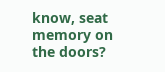know, seat memory on the doors?